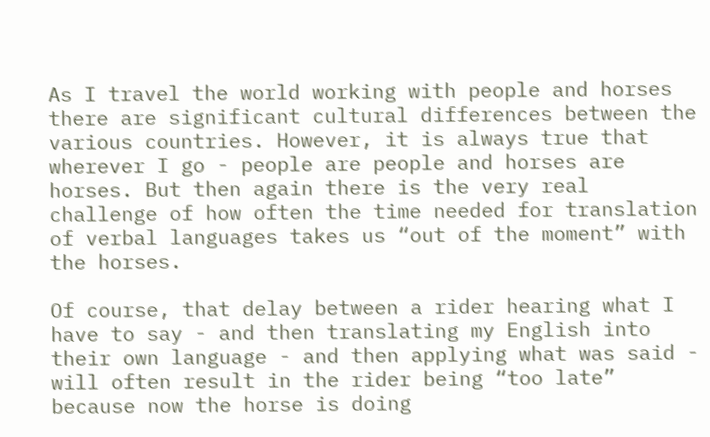As I travel the world working with people and horses there are significant cultural differences between the various countries. However, it is always true that wherever I go - people are people and horses are horses. But then again there is the very real challenge of how often the time needed for translation of verbal languages takes us “out of the moment” with the horses.

Of course, that delay between a rider hearing what I have to say - and then translating my English into their own language - and then applying what was said - will often result in the rider being “too late” because now the horse is doing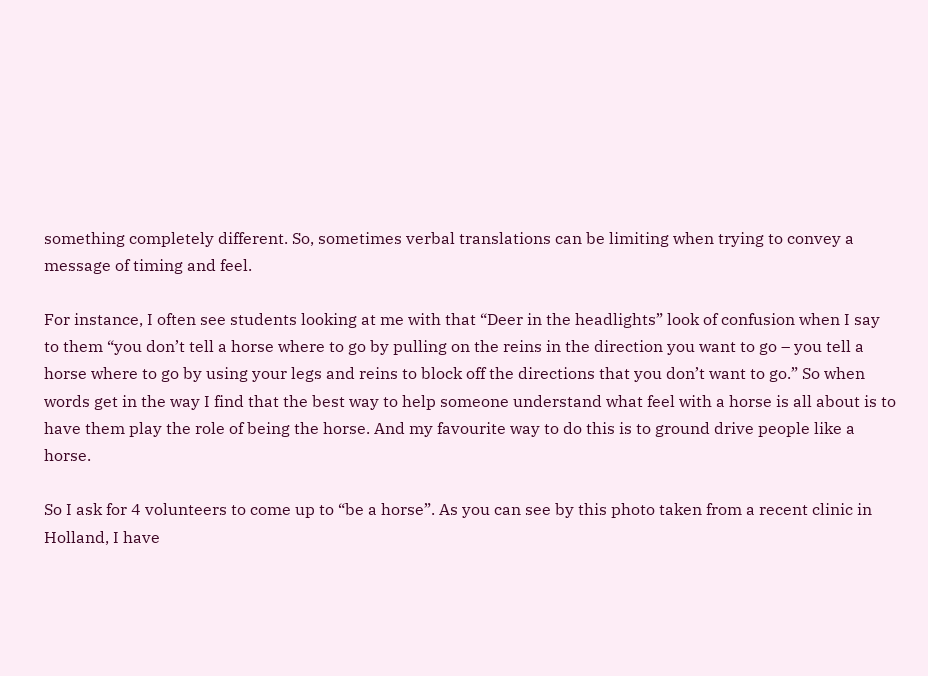something completely different. So, sometimes verbal translations can be limiting when trying to convey a message of timing and feel.

For instance, I often see students looking at me with that “Deer in the headlights” look of confusion when I say to them “you don’t tell a horse where to go by pulling on the reins in the direction you want to go – you tell a horse where to go by using your legs and reins to block off the directions that you don’t want to go.” So when words get in the way I find that the best way to help someone understand what feel with a horse is all about is to have them play the role of being the horse. And my favourite way to do this is to ground drive people like a horse.

So I ask for 4 volunteers to come up to “be a horse”. As you can see by this photo taken from a recent clinic in Holland, I have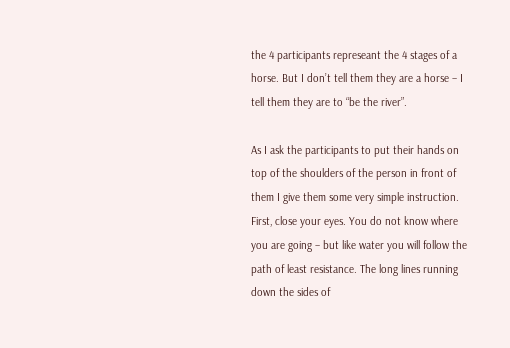the 4 participants represeant the 4 stages of a horse. But I don’t tell them they are a horse – I tell them they are to “be the river”.

As I ask the participants to put their hands on top of the shoulders of the person in front of them I give them some very simple instruction. First, close your eyes. You do not know where you are going – but like water you will follow the path of least resistance. The long lines running down the sides of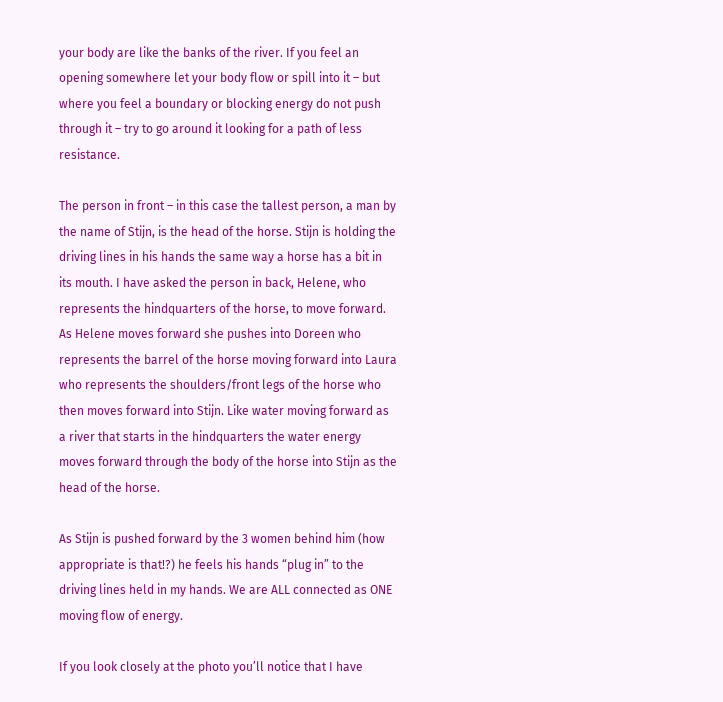your body are like the banks of the river. If you feel an opening somewhere let your body flow or spill into it – but where you feel a boundary or blocking energy do not push through it – try to go around it looking for a path of less resistance.

The person in front – in this case the tallest person, a man by the name of Stijn, is the head of the horse. Stijn is holding the driving lines in his hands the same way a horse has a bit in its mouth. I have asked the person in back, Helene, who represents the hindquarters of the horse, to move forward. As Helene moves forward she pushes into Doreen who represents the barrel of the horse moving forward into Laura who represents the shoulders/front legs of the horse who then moves forward into Stijn. Like water moving forward as a river that starts in the hindquarters the water energy moves forward through the body of the horse into Stijn as the head of the horse.

As Stijn is pushed forward by the 3 women behind him (how appropriate is that!?) he feels his hands “plug in” to the driving lines held in my hands. We are ALL connected as ONE moving flow of energy.

If you look closely at the photo you’ll notice that I have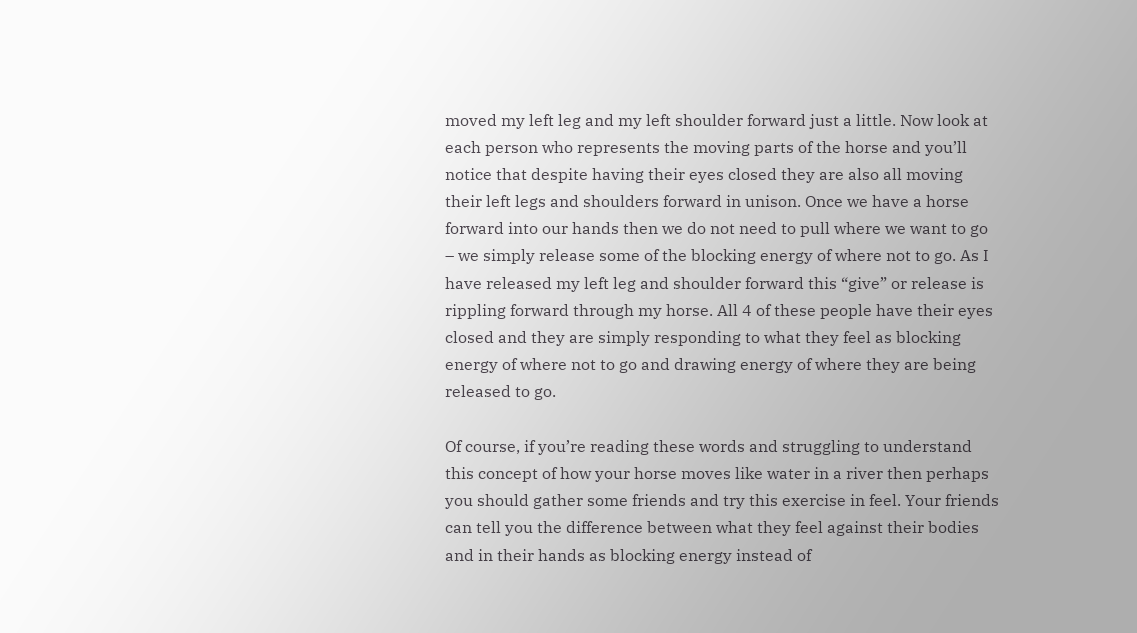moved my left leg and my left shoulder forward just a little. Now look at each person who represents the moving parts of the horse and you’ll notice that despite having their eyes closed they are also all moving their left legs and shoulders forward in unison. Once we have a horse forward into our hands then we do not need to pull where we want to go – we simply release some of the blocking energy of where not to go. As I have released my left leg and shoulder forward this “give” or release is rippling forward through my horse. All 4 of these people have their eyes closed and they are simply responding to what they feel as blocking energy of where not to go and drawing energy of where they are being released to go.

Of course, if you’re reading these words and struggling to understand this concept of how your horse moves like water in a river then perhaps you should gather some friends and try this exercise in feel. Your friends can tell you the difference between what they feel against their bodies and in their hands as blocking energy instead of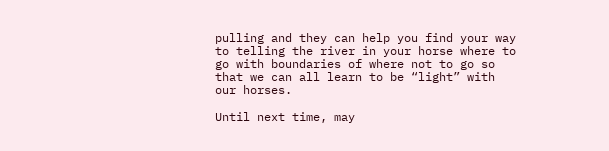pulling and they can help you find your way to telling the river in your horse where to go with boundaries of where not to go so that we can all learn to be “light” with our horses.

Until next time, may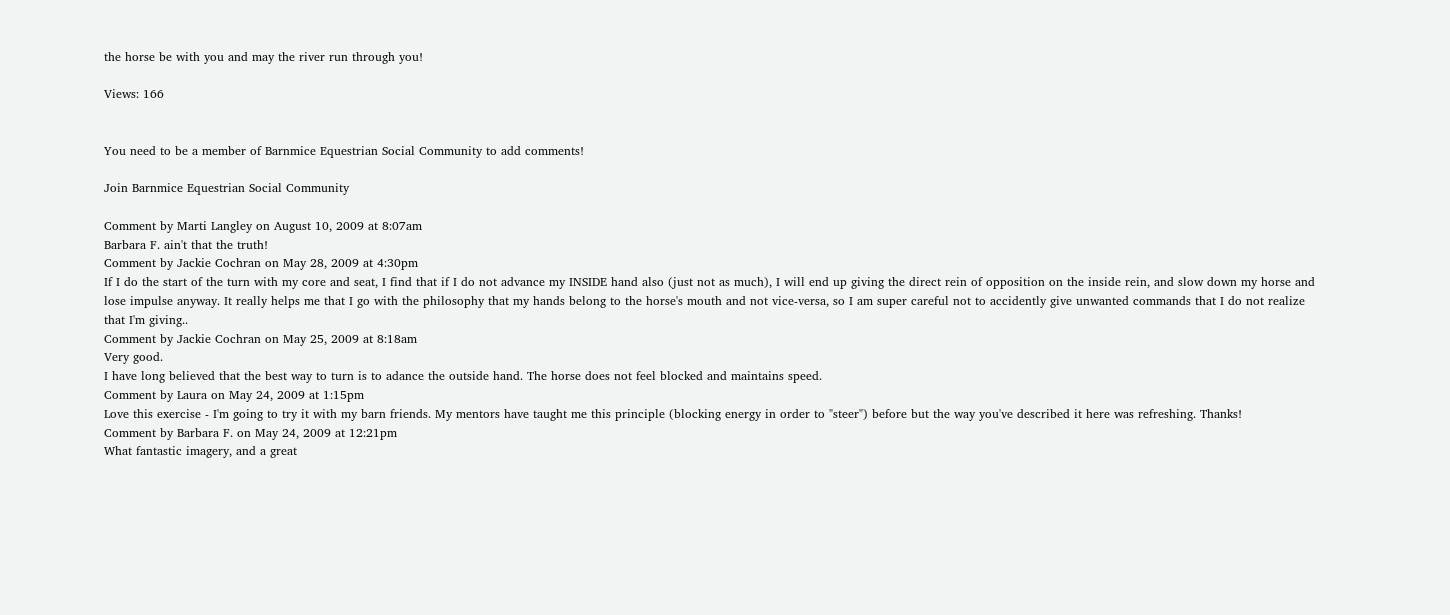the horse be with you and may the river run through you!

Views: 166


You need to be a member of Barnmice Equestrian Social Community to add comments!

Join Barnmice Equestrian Social Community

Comment by Marti Langley on August 10, 2009 at 8:07am
Barbara F. ain't that the truth!
Comment by Jackie Cochran on May 28, 2009 at 4:30pm
If I do the start of the turn with my core and seat, I find that if I do not advance my INSIDE hand also (just not as much), I will end up giving the direct rein of opposition on the inside rein, and slow down my horse and lose impulse anyway. It really helps me that I go with the philosophy that my hands belong to the horse's mouth and not vice-versa, so I am super careful not to accidently give unwanted commands that I do not realize that I'm giving..
Comment by Jackie Cochran on May 25, 2009 at 8:18am
Very good.
I have long believed that the best way to turn is to adance the outside hand. The horse does not feel blocked and maintains speed.
Comment by Laura on May 24, 2009 at 1:15pm
Love this exercise - I'm going to try it with my barn friends. My mentors have taught me this principle (blocking energy in order to "steer") before but the way you've described it here was refreshing. Thanks!
Comment by Barbara F. on May 24, 2009 at 12:21pm
What fantastic imagery, and a great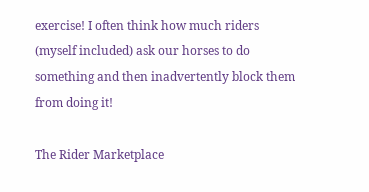exercise! I often think how much riders (myself included) ask our horses to do something and then inadvertently block them from doing it!

The Rider Marketplace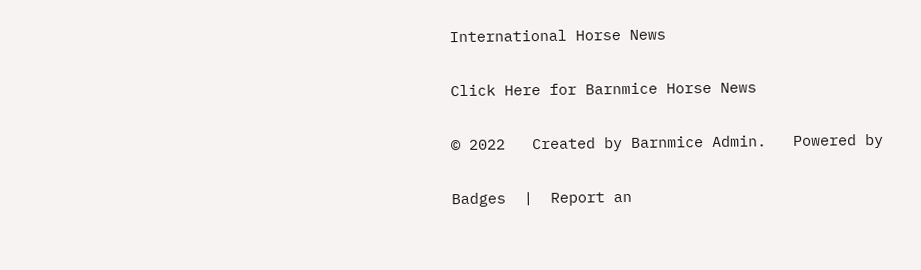International Horse News

Click Here for Barnmice Horse News

© 2022   Created by Barnmice Admin.   Powered by

Badges  |  Report an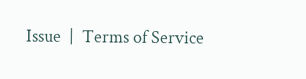Issue  |  Terms of Service